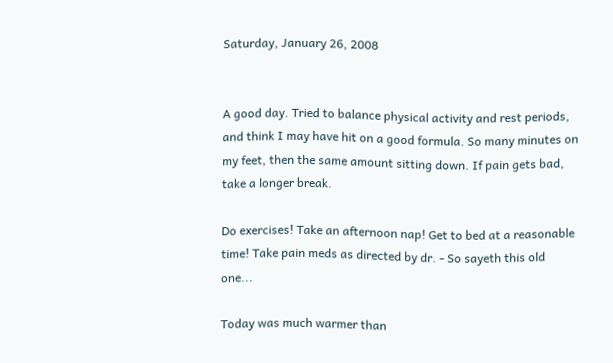Saturday, January 26, 2008


A good day. Tried to balance physical activity and rest periods, and think I may have hit on a good formula. So many minutes on my feet, then the same amount sitting down. If pain gets bad, take a longer break.

Do exercises! Take an afternoon nap! Get to bed at a reasonable time! Take pain meds as directed by dr. - So sayeth this old one...

Today was much warmer than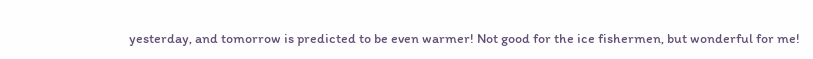yesterday, and tomorrow is predicted to be even warmer! Not good for the ice fishermen, but wonderful for me!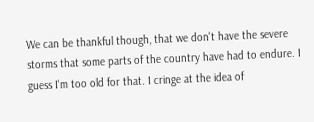We can be thankful though, that we don't have the severe storms that some parts of the country have had to endure. I guess I'm too old for that. I cringe at the idea of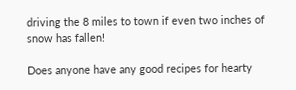driving the 8 miles to town if even two inches of snow has fallen!

Does anyone have any good recipes for hearty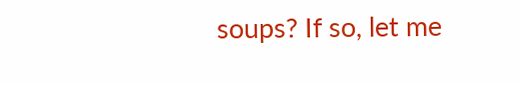soups? If so, let me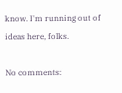know. I'm running out of ideas here, folks.

No comments: